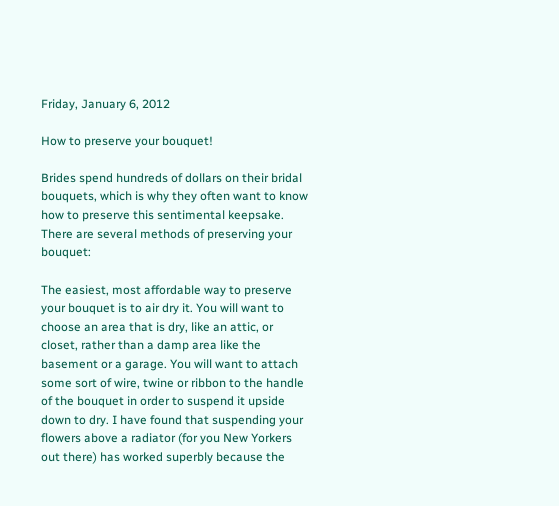Friday, January 6, 2012

How to preserve your bouquet!

Brides spend hundreds of dollars on their bridal bouquets, which is why they often want to know how to preserve this sentimental keepsake. There are several methods of preserving your bouquet:

The easiest, most affordable way to preserve your bouquet is to air dry it. You will want to choose an area that is dry, like an attic, or closet, rather than a damp area like the basement or a garage. You will want to attach some sort of wire, twine or ribbon to the handle of the bouquet in order to suspend it upside down to dry. I have found that suspending your flowers above a radiator (for you New Yorkers out there) has worked superbly because the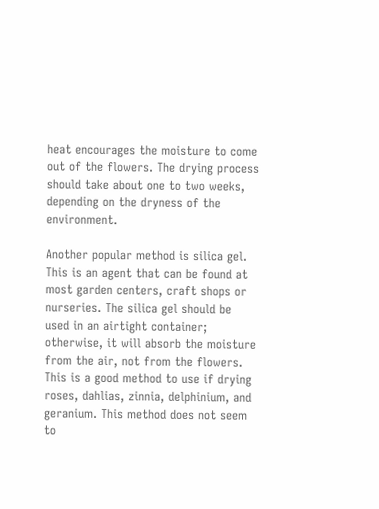heat encourages the moisture to come out of the flowers. The drying process should take about one to two weeks, depending on the dryness of the environment.

Another popular method is silica gel. This is an agent that can be found at most garden centers, craft shops or nurseries. The silica gel should be used in an airtight container; otherwise, it will absorb the moisture from the air, not from the flowers. This is a good method to use if drying roses, dahlias, zinnia, delphinium, and geranium. This method does not seem to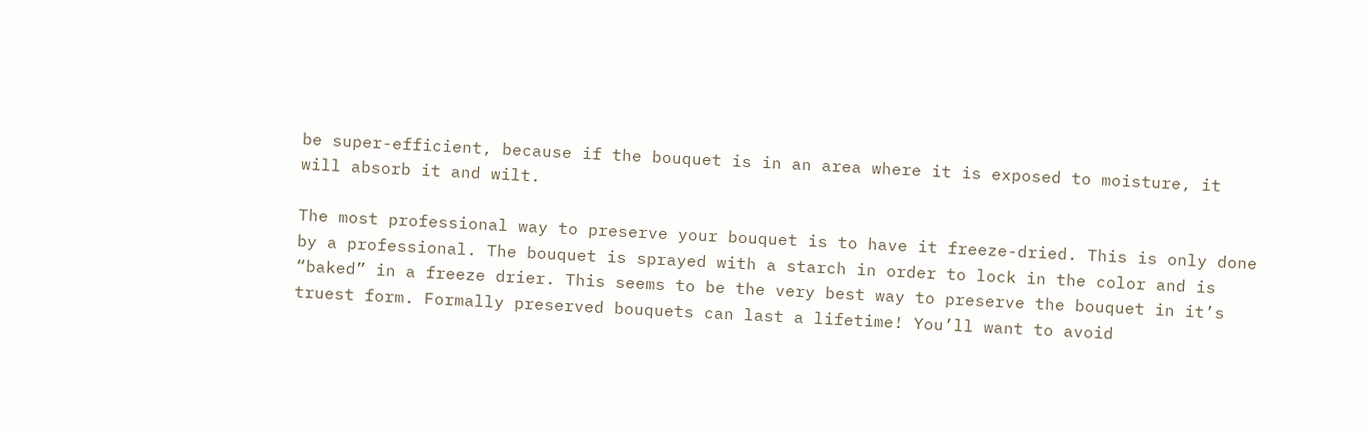be super-efficient, because if the bouquet is in an area where it is exposed to moisture, it will absorb it and wilt.

The most professional way to preserve your bouquet is to have it freeze-dried. This is only done by a professional. The bouquet is sprayed with a starch in order to lock in the color and is “baked” in a freeze drier. This seems to be the very best way to preserve the bouquet in it’s truest form. Formally preserved bouquets can last a lifetime! You’ll want to avoid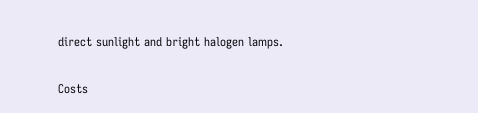direct sunlight and bright halogen lamps.

Costs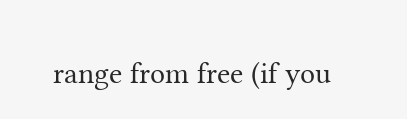range from free (if you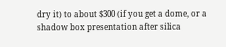dry it) to about $300 (if you get a dome, or a shadow box presentation after silica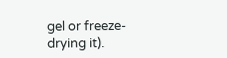gel or freeze-drying it).